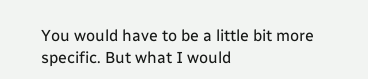You would have to be a little bit more specific. But what I would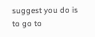suggest you do is to go to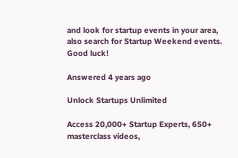and look for startup events in your area, also search for Startup Weekend events. Good luck!

Answered 4 years ago

Unlock Startups Unlimited

Access 20,000+ Startup Experts, 650+ masterclass videos,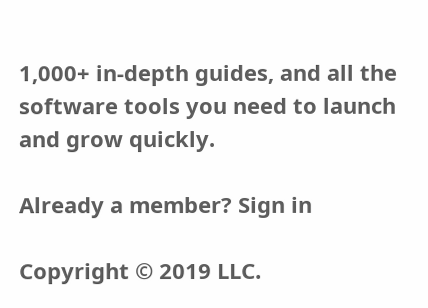1,000+ in-depth guides, and all the software tools you need to launch and grow quickly.

Already a member? Sign in

Copyright © 2019 LLC.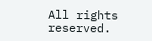All rights reserved.